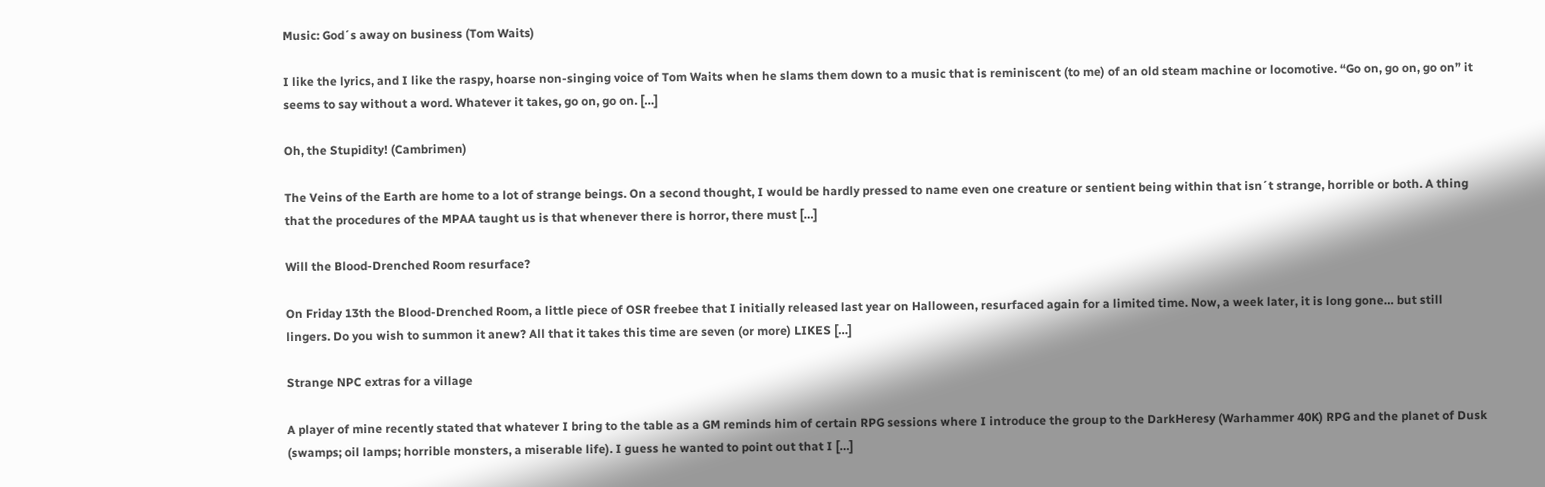Music: God´s away on business (Tom Waits)

I like the lyrics, and I like the raspy, hoarse non-singing voice of Tom Waits when he slams them down to a music that is reminiscent (to me) of an old steam machine or locomotive. “Go on, go on, go on” it seems to say without a word. Whatever it takes, go on, go on. […]

Oh, the Stupidity! (Cambrimen)

The Veins of the Earth are home to a lot of strange beings. On a second thought, I would be hardly pressed to name even one creature or sentient being within that isn´t strange, horrible or both. A thing that the procedures of the MPAA taught us is that whenever there is horror, there must […]

Will the Blood-Drenched Room resurface?

On Friday 13th the Blood-Drenched Room, a little piece of OSR freebee that I initially released last year on Halloween, resurfaced again for a limited time. Now, a week later, it is long gone… but still lingers. Do you wish to summon it anew? All that it takes this time are seven (or more) LIKES […]

Strange NPC extras for a village

A player of mine recently stated that whatever I bring to the table as a GM reminds him of certain RPG sessions where I introduce the group to the DarkHeresy (Warhammer 40K) RPG and the planet of Dusk (swamps; oil lamps; horrible monsters, a miserable life). I guess he wanted to point out that I […]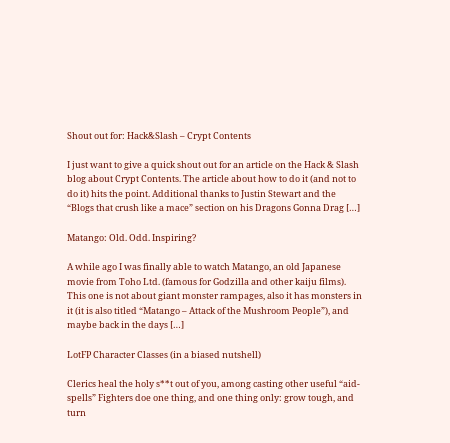Shout out for: Hack&Slash – Crypt Contents

I just want to give a quick shout out for an article on the Hack & Slash blog about Crypt Contents. The article about how to do it (and not to do it) hits the point. Additional thanks to Justin Stewart and the “Blogs that crush like a mace” section on his Dragons Gonna Drag […]

Matango: Old. Odd. Inspiring?

A while ago I was finally able to watch Matango, an old Japanese movie from Toho Ltd. (famous for Godzilla and other kaiju films). This one is not about giant monster rampages, also it has monsters in it (it is also titled “Matango – Attack of the Mushroom People”), and maybe back in the days […]

LotFP Character Classes (in a biased nutshell)

Clerics heal the holy s**t out of you, among casting other useful “aid-spells” Fighters doe one thing, and one thing only: grow tough, and turn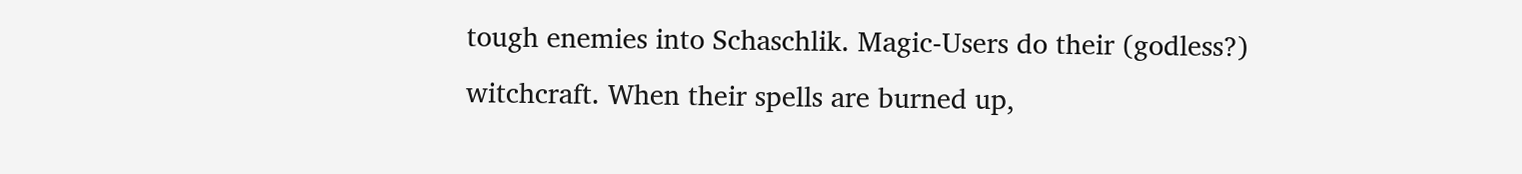tough enemies into Schaschlik. Magic-Users do their (godless?) witchcraft. When their spells are burned up,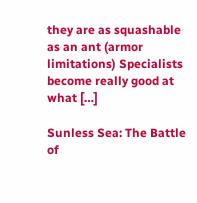they are as squashable as an ant (armor limitations) Specialists become really good at what […]

Sunless Sea: The Battle of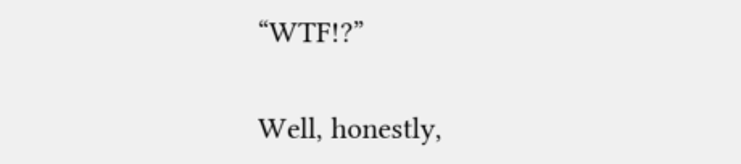“WTF!?”

Well, honestly,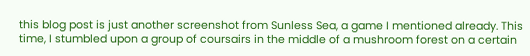this blog post is just another screenshot from Sunless Sea, a game I mentioned already. This time, I stumbled upon a group of coursairs in the middle of a mushroom forest on a certain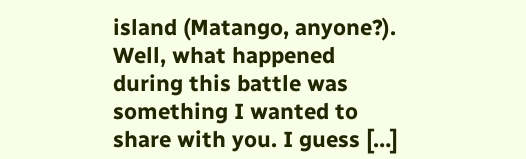island (Matango, anyone?). Well, what happened during this battle was something I wanted to share with you. I guess […]